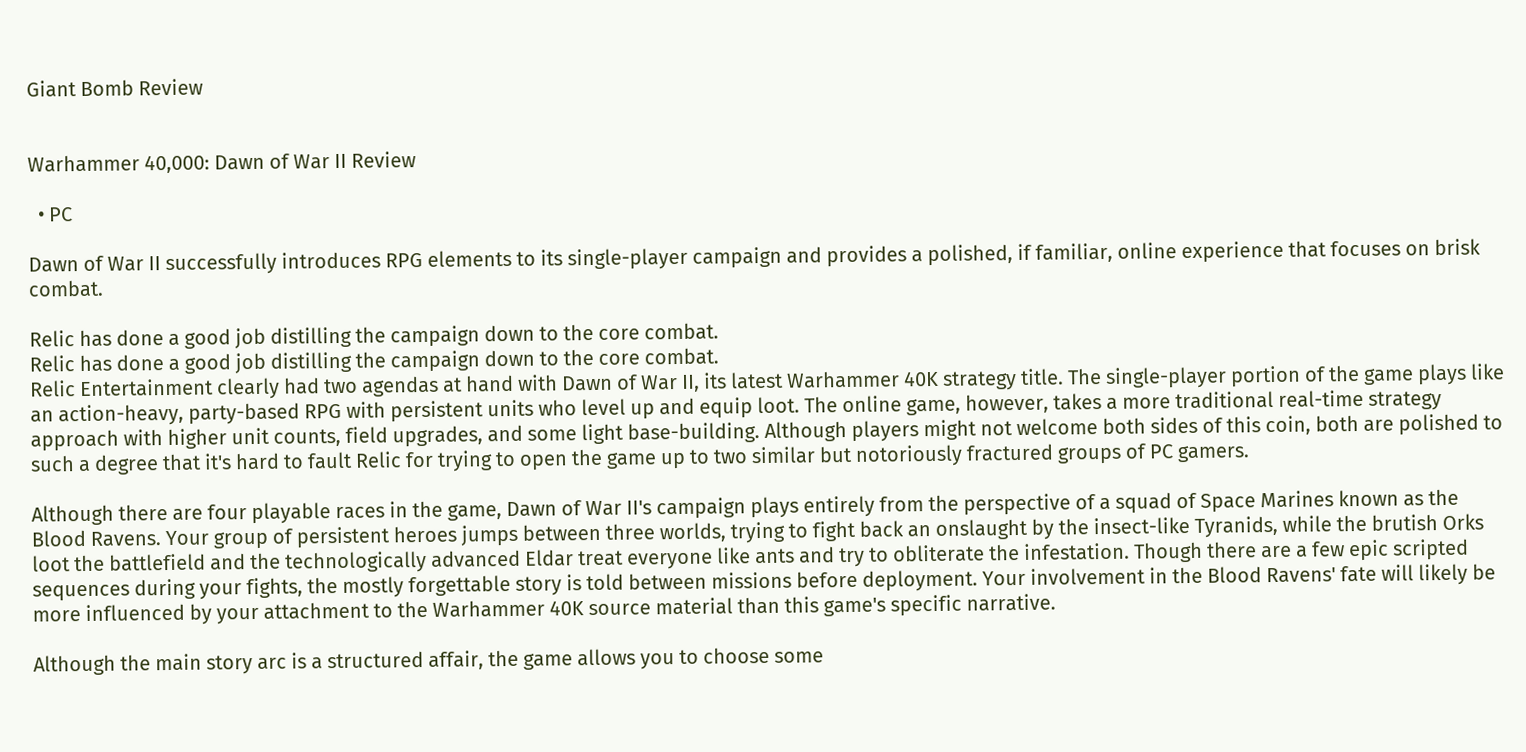Giant Bomb Review


Warhammer 40,000: Dawn of War II Review

  • PC

Dawn of War II successfully introduces RPG elements to its single-player campaign and provides a polished, if familiar, online experience that focuses on brisk combat.

Relic has done a good job distilling the campaign down to the core combat.
Relic has done a good job distilling the campaign down to the core combat.
Relic Entertainment clearly had two agendas at hand with Dawn of War II, its latest Warhammer 40K strategy title. The single-player portion of the game plays like an action-heavy, party-based RPG with persistent units who level up and equip loot. The online game, however, takes a more traditional real-time strategy approach with higher unit counts, field upgrades, and some light base-building. Although players might not welcome both sides of this coin, both are polished to such a degree that it's hard to fault Relic for trying to open the game up to two similar but notoriously fractured groups of PC gamers.

Although there are four playable races in the game, Dawn of War II's campaign plays entirely from the perspective of a squad of Space Marines known as the Blood Ravens. Your group of persistent heroes jumps between three worlds, trying to fight back an onslaught by the insect-like Tyranids, while the brutish Orks loot the battlefield and the technologically advanced Eldar treat everyone like ants and try to obliterate the infestation. Though there are a few epic scripted sequences during your fights, the mostly forgettable story is told between missions before deployment. Your involvement in the Blood Ravens' fate will likely be more influenced by your attachment to the Warhammer 40K source material than this game's specific narrative.

Although the main story arc is a structured affair, the game allows you to choose some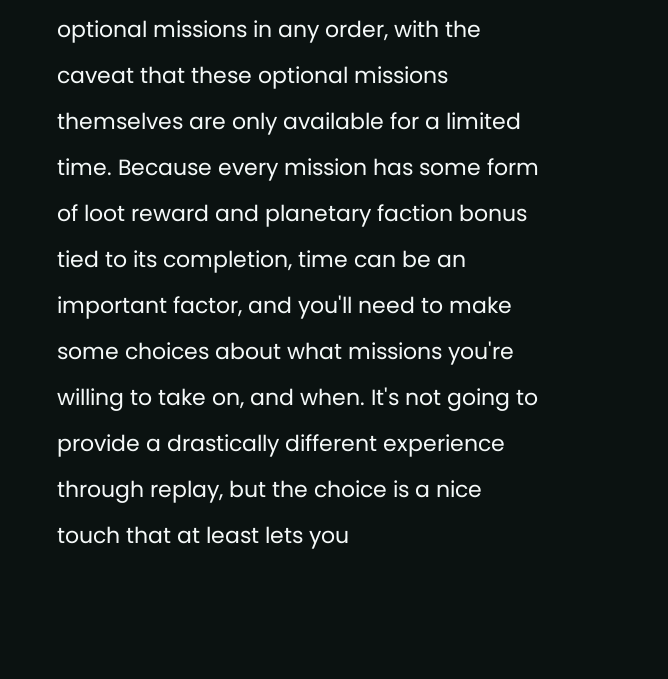optional missions in any order, with the caveat that these optional missions themselves are only available for a limited time. Because every mission has some form of loot reward and planetary faction bonus tied to its completion, time can be an important factor, and you'll need to make some choices about what missions you're willing to take on, and when. It's not going to provide a drastically different experience through replay, but the choice is a nice touch that at least lets you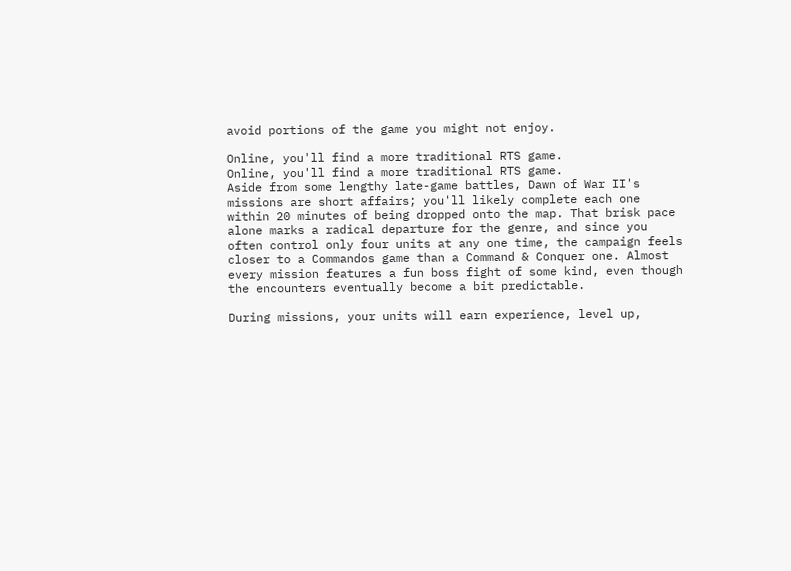avoid portions of the game you might not enjoy.

Online, you'll find a more traditional RTS game.
Online, you'll find a more traditional RTS game.
Aside from some lengthy late-game battles, Dawn of War II's missions are short affairs; you'll likely complete each one within 20 minutes of being dropped onto the map. That brisk pace alone marks a radical departure for the genre, and since you often control only four units at any one time, the campaign feels closer to a Commandos game than a Command & Conquer one. Almost every mission features a fun boss fight of some kind, even though the encounters eventually become a bit predictable.

During missions, your units will earn experience, level up,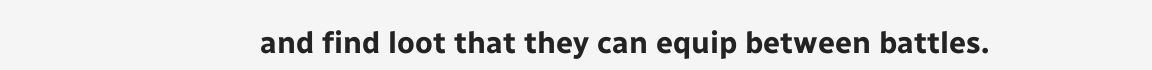and find loot that they can equip between battles.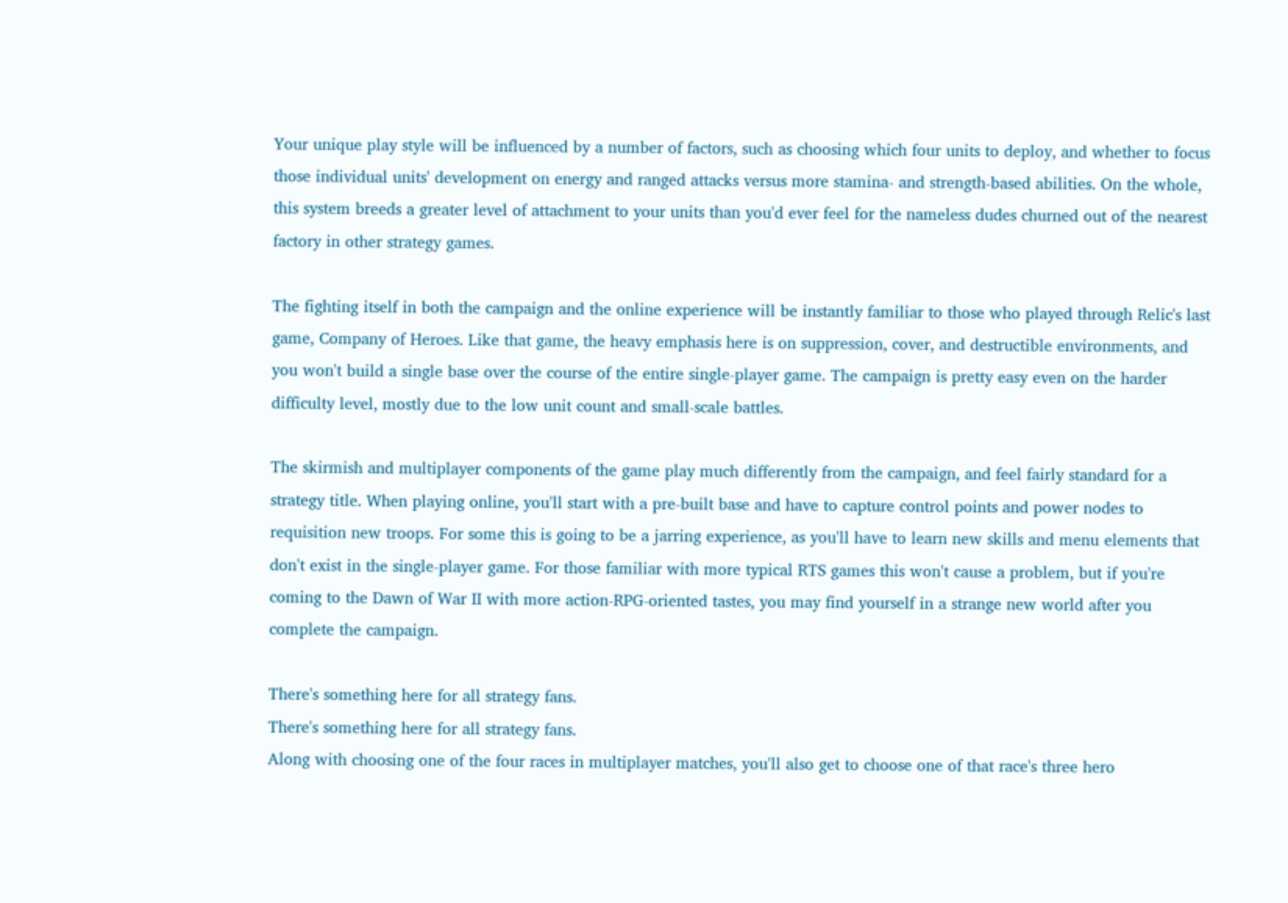Your unique play style will be influenced by a number of factors, such as choosing which four units to deploy, and whether to focus those individual units' development on energy and ranged attacks versus more stamina- and strength-based abilities. On the whole, this system breeds a greater level of attachment to your units than you'd ever feel for the nameless dudes churned out of the nearest factory in other strategy games.

The fighting itself in both the campaign and the online experience will be instantly familiar to those who played through Relic's last game, Company of Heroes. Like that game, the heavy emphasis here is on suppression, cover, and destructible environments, and you won't build a single base over the course of the entire single-player game. The campaign is pretty easy even on the harder difficulty level, mostly due to the low unit count and small-scale battles.

The skirmish and multiplayer components of the game play much differently from the campaign, and feel fairly standard for a strategy title. When playing online, you'll start with a pre-built base and have to capture control points and power nodes to requisition new troops. For some this is going to be a jarring experience, as you'll have to learn new skills and menu elements that don't exist in the single-player game. For those familiar with more typical RTS games this won't cause a problem, but if you're coming to the Dawn of War II with more action-RPG-oriented tastes, you may find yourself in a strange new world after you complete the campaign.

There's something here for all strategy fans.
There's something here for all strategy fans.
Along with choosing one of the four races in multiplayer matches, you'll also get to choose one of that race's three hero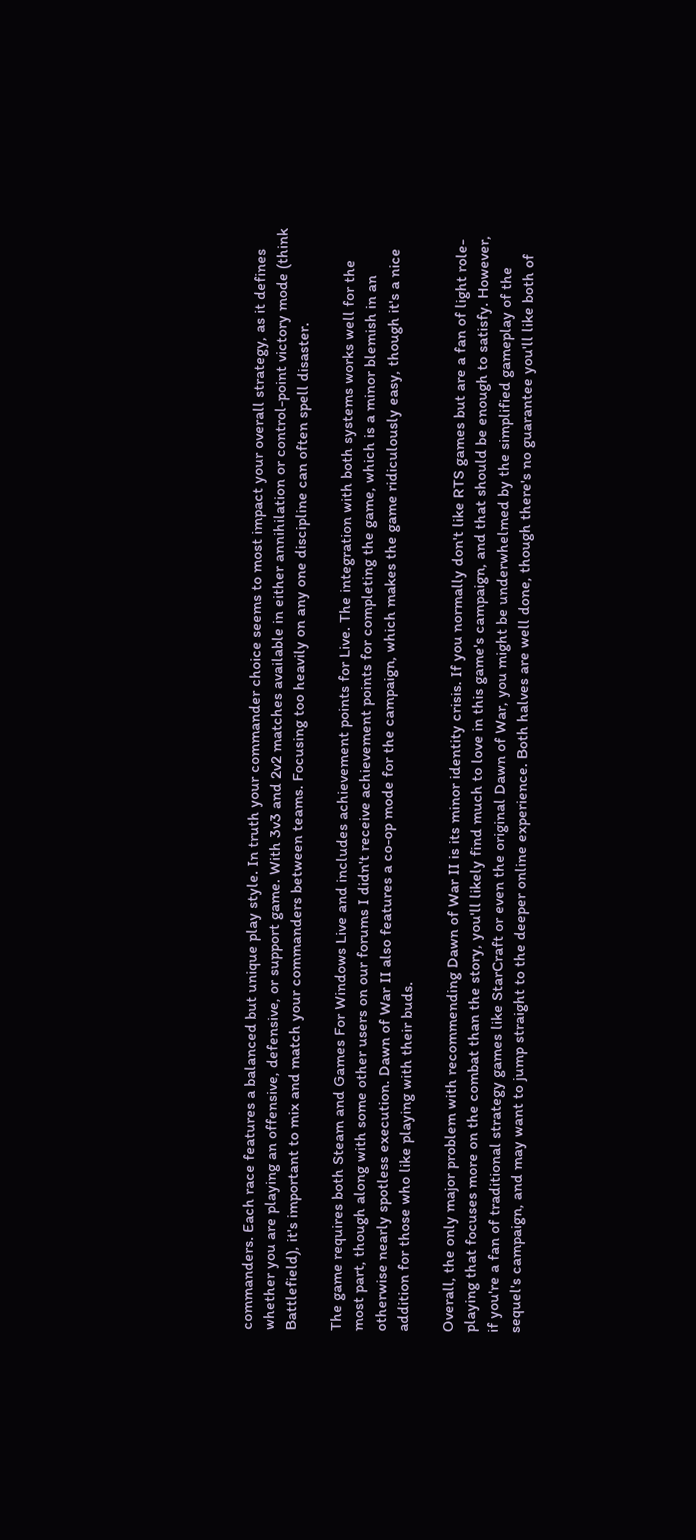commanders. Each race features a balanced but unique play style. In truth your commander choice seems to most impact your overall strategy, as it defines whether you are playing an offensive, defensive, or support game. With 3v3 and 2v2 matches available in either annihilation or control-point victory mode (think Battlefield), it's important to mix and match your commanders between teams. Focusing too heavily on any one discipline can often spell disaster.

The game requires both Steam and Games For Windows Live and includes achievement points for Live. The integration with both systems works well for the most part, though along with some other users on our forums I didn't receive achievement points for completing the game, which is a minor blemish in an otherwise nearly spotless execution. Dawn of War II also features a co-op mode for the campaign, which makes the game ridiculously easy, though it's a nice addition for those who like playing with their buds.

Overall, the only major problem with recommending Dawn of War II is its minor identity crisis. If you normally don't like RTS games but are a fan of light role-playing that focuses more on the combat than the story, you'll likely find much to love in this game's campaign, and that should be enough to satisfy. However, if you're a fan of traditional strategy games like StarCraft or even the original Dawn of War, you might be underwhelmed by the simplified gameplay of the sequel's campaign, and may want to jump straight to the deeper online experience. Both halves are well done, though there's no guarantee you'll like both of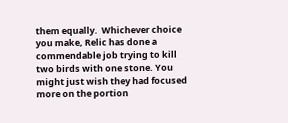them equally.  Whichever choice you make, Relic has done a commendable job trying to kill two birds with one stone. You might just wish they had focused more on the portion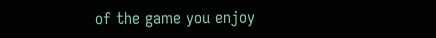of the game you enjoy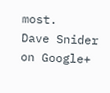most.
Dave Snider on Google+